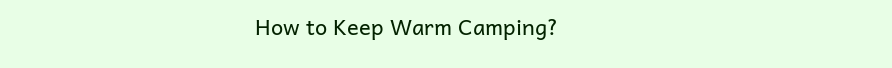How to Keep Warm Camping?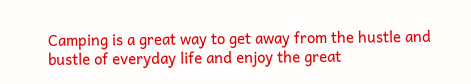Camping is a great way to get away from the hustle and bustle of everyday life and enjoy the great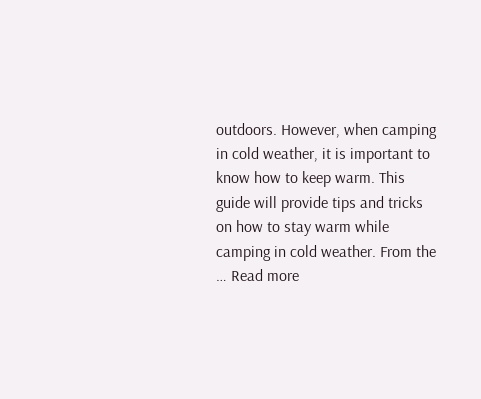outdoors. However, when camping in cold weather, it is important to know how to keep warm. This guide will provide tips and tricks on how to stay warm while camping in cold weather. From the … Read more